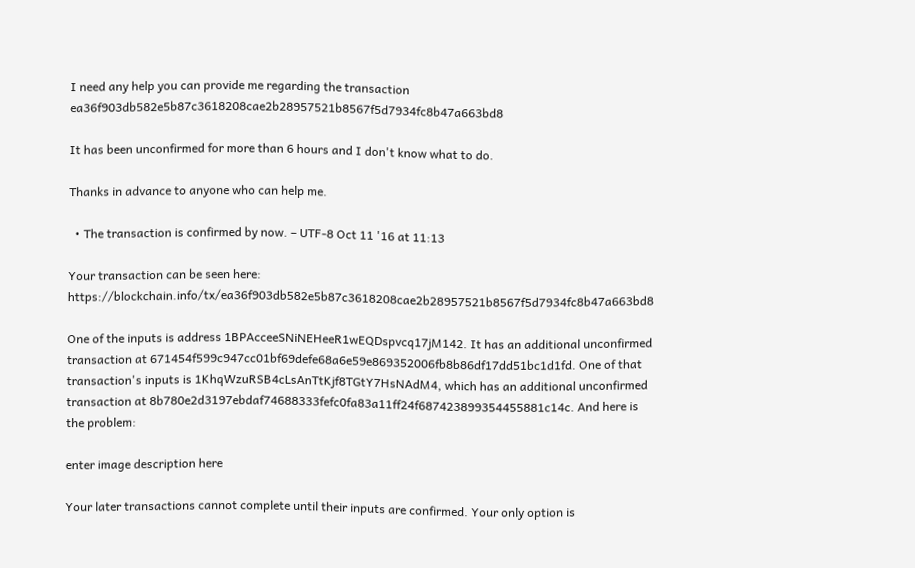I need any help you can provide me regarding the transaction ea36f903db582e5b87c3618208cae2b28957521b8567f5d7934fc8b47a663bd8

It has been unconfirmed for more than 6 hours and I don't know what to do.

Thanks in advance to anyone who can help me.

  • The transaction is confirmed by now. – UTF-8 Oct 11 '16 at 11:13

Your transaction can be seen here: https://blockchain.info/tx/ea36f903db582e5b87c3618208cae2b28957521b8567f5d7934fc8b47a663bd8

One of the inputs is address 1BPAcceeSNiNEHeeR1wEQDspvcq17jM142. It has an additional unconfirmed transaction at 671454f599c947cc01bf69defe68a6e59e869352006fb8b86df17dd51bc1d1fd. One of that transaction's inputs is 1KhqWzuRSB4cLsAnTtKjf8TGtY7HsNAdM4, which has an additional unconfirmed transaction at 8b780e2d3197ebdaf74688333fefc0fa83a11ff24f687423899354455881c14c. And here is the problem:

enter image description here

Your later transactions cannot complete until their inputs are confirmed. Your only option is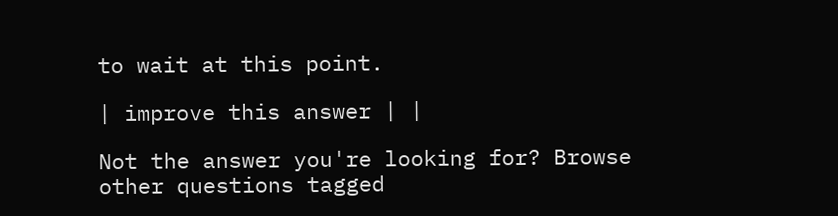to wait at this point.

| improve this answer | |

Not the answer you're looking for? Browse other questions tagged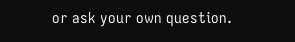or ask your own question.